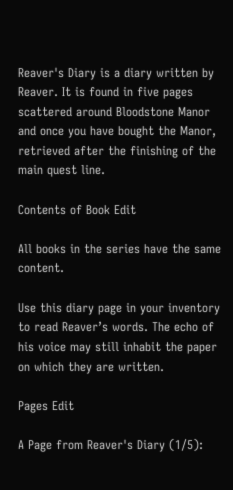Reaver's Diary is a diary written by Reaver. It is found in five pages scattered around Bloodstone Manor and once you have bought the Manor, retrieved after the finishing of the main quest line.

Contents of Book Edit

All books in the series have the same content.

Use this diary page in your inventory to read Reaver’s words. The echo of his voice may still inhabit the paper on which they are written.

Pages Edit

A Page from Reaver's Diary (1/5):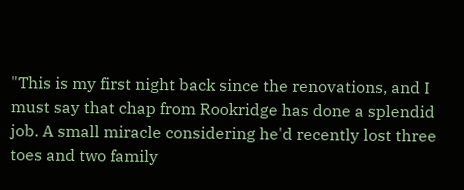"This is my first night back since the renovations, and I must say that chap from Rookridge has done a splendid job. A small miracle considering he'd recently lost three toes and two family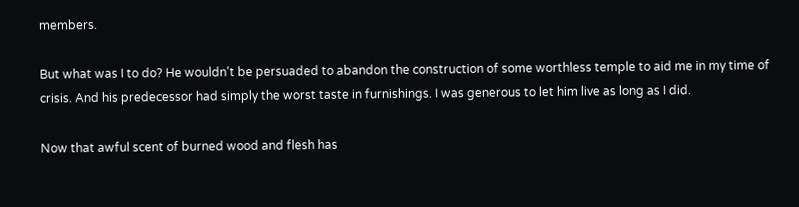members.

But what was I to do? He wouldn't be persuaded to abandon the construction of some worthless temple to aid me in my time of crisis. And his predecessor had simply the worst taste in furnishings. I was generous to let him live as long as I did.

Now that awful scent of burned wood and flesh has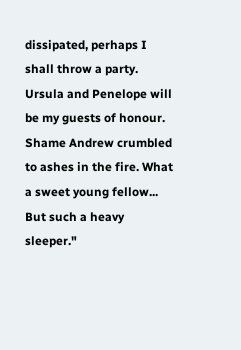dissipated, perhaps I shall throw a party. Ursula and Penelope will be my guests of honour. Shame Andrew crumbled to ashes in the fire. What a sweet young fellow... But such a heavy sleeper."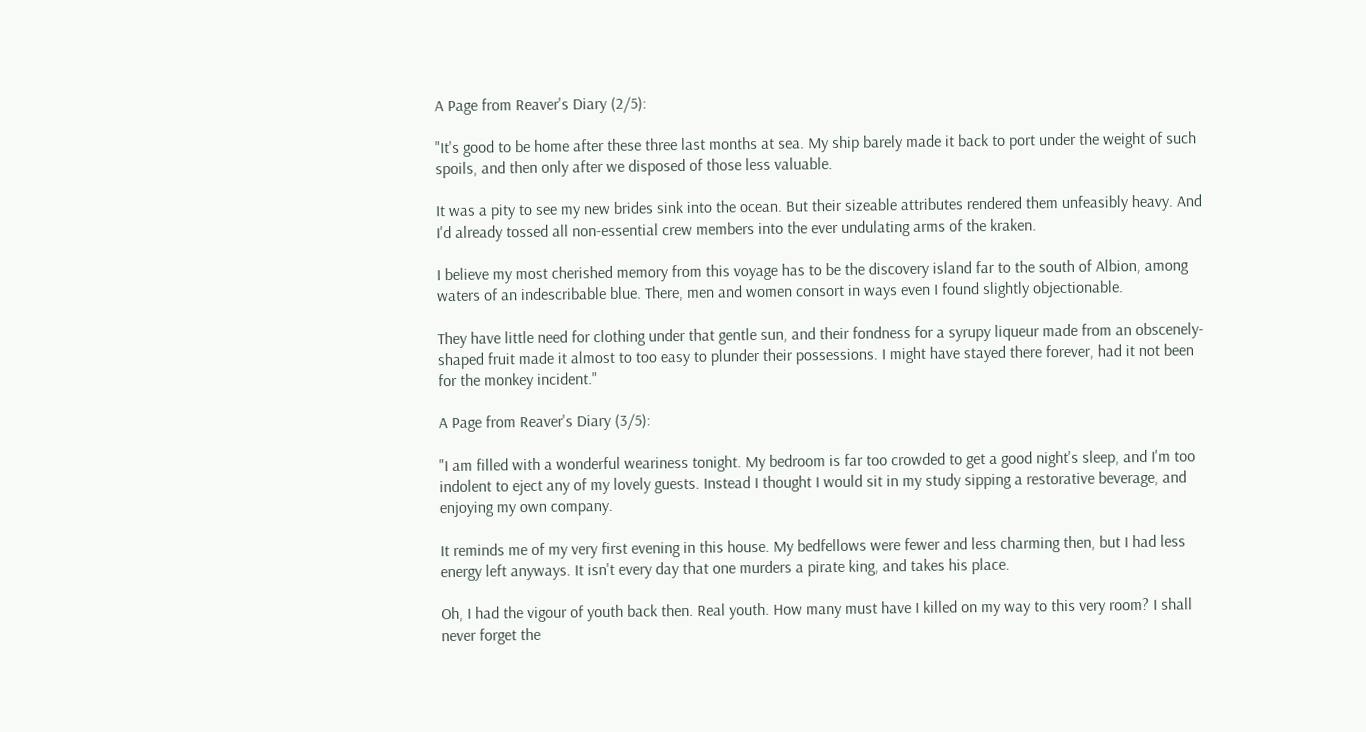A Page from Reaver's Diary (2/5):

"It's good to be home after these three last months at sea. My ship barely made it back to port under the weight of such spoils, and then only after we disposed of those less valuable.

It was a pity to see my new brides sink into the ocean. But their sizeable attributes rendered them unfeasibly heavy. And I'd already tossed all non-essential crew members into the ever undulating arms of the kraken.

I believe my most cherished memory from this voyage has to be the discovery island far to the south of Albion, among waters of an indescribable blue. There, men and women consort in ways even I found slightly objectionable.

They have little need for clothing under that gentle sun, and their fondness for a syrupy liqueur made from an obscenely-shaped fruit made it almost to too easy to plunder their possessions. I might have stayed there forever, had it not been for the monkey incident."

A Page from Reaver's Diary (3/5):

"I am filled with a wonderful weariness tonight. My bedroom is far too crowded to get a good night's sleep, and I'm too indolent to eject any of my lovely guests. Instead I thought I would sit in my study sipping a restorative beverage, and enjoying my own company.

It reminds me of my very first evening in this house. My bedfellows were fewer and less charming then, but I had less energy left anyways. It isn't every day that one murders a pirate king, and takes his place.

Oh, I had the vigour of youth back then. Real youth. How many must have I killed on my way to this very room? I shall never forget the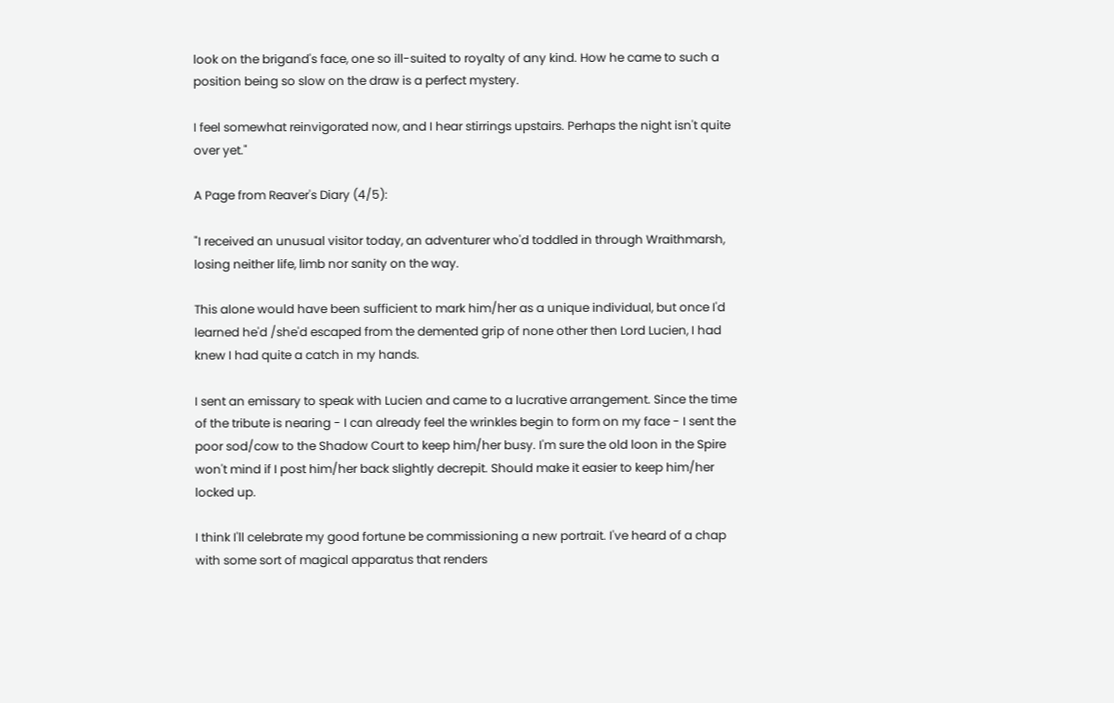look on the brigand's face, one so ill-suited to royalty of any kind. How he came to such a position being so slow on the draw is a perfect mystery.

I feel somewhat reinvigorated now, and I hear stirrings upstairs. Perhaps the night isn't quite over yet."

A Page from Reaver's Diary (4/5):

"I received an unusual visitor today, an adventurer who'd toddled in through Wraithmarsh, losing neither life, limb nor sanity on the way.

This alone would have been sufficient to mark him/her as a unique individual, but once I'd learned he'd /she'd escaped from the demented grip of none other then Lord Lucien, I had knew I had quite a catch in my hands.

I sent an emissary to speak with Lucien and came to a lucrative arrangement. Since the time of the tribute is nearing - I can already feel the wrinkles begin to form on my face - I sent the poor sod/cow to the Shadow Court to keep him/her busy. I'm sure the old loon in the Spire won't mind if I post him/her back slightly decrepit. Should make it easier to keep him/her locked up.

I think I'll celebrate my good fortune be commissioning a new portrait. I've heard of a chap with some sort of magical apparatus that renders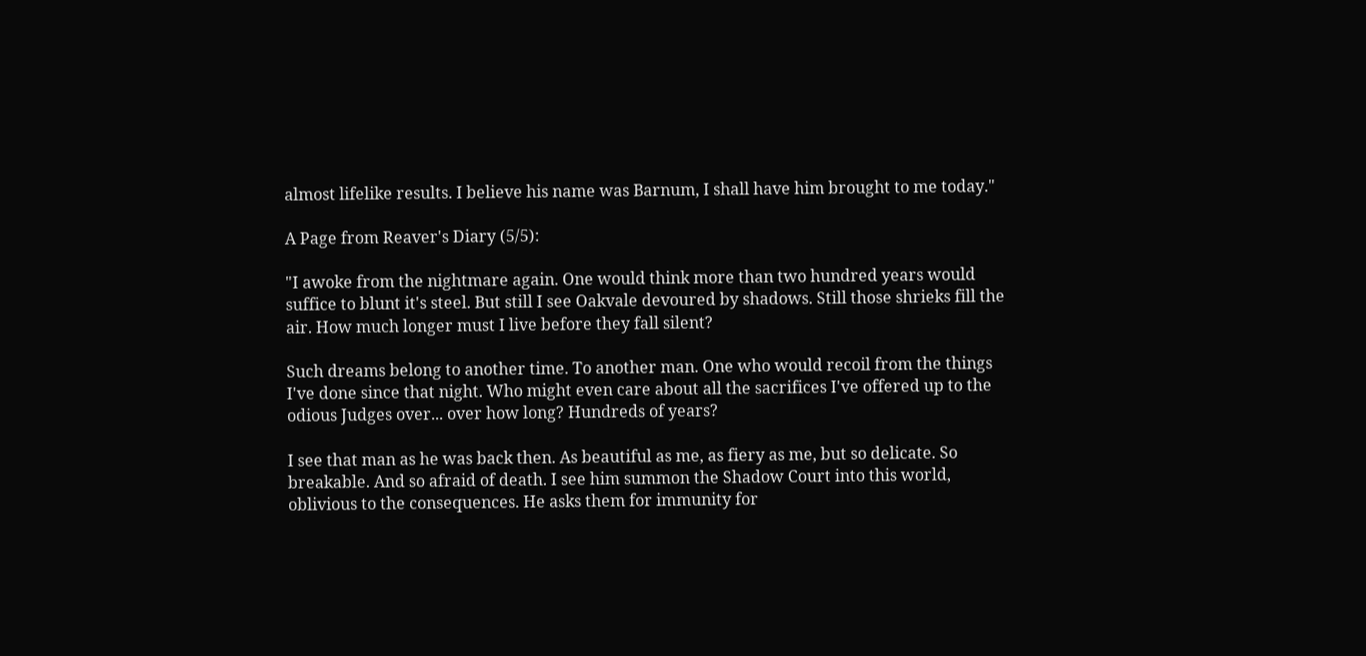almost lifelike results. I believe his name was Barnum, I shall have him brought to me today."

A Page from Reaver's Diary (5/5):

"I awoke from the nightmare again. One would think more than two hundred years would suffice to blunt it's steel. But still I see Oakvale devoured by shadows. Still those shrieks fill the air. How much longer must I live before they fall silent?

Such dreams belong to another time. To another man. One who would recoil from the things I've done since that night. Who might even care about all the sacrifices I've offered up to the odious Judges over... over how long? Hundreds of years?

I see that man as he was back then. As beautiful as me, as fiery as me, but so delicate. So breakable. And so afraid of death. I see him summon the Shadow Court into this world, oblivious to the consequences. He asks them for immunity for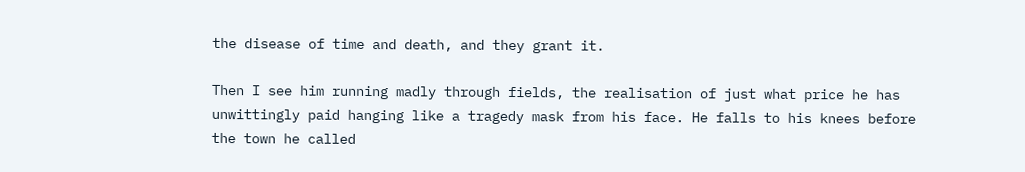the disease of time and death, and they grant it.

Then I see him running madly through fields, the realisation of just what price he has unwittingly paid hanging like a tragedy mask from his face. He falls to his knees before the town he called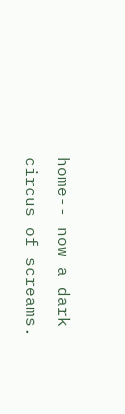home-- now a dark circus of screams.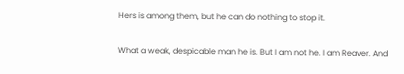Hers is among them, but he can do nothing to stop it.

What a weak, despicable man he is. But I am not he. I am Reaver. And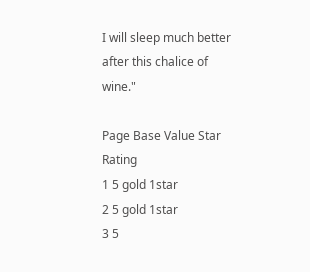I will sleep much better after this chalice of wine."

Page Base Value Star Rating
1 5 gold 1star
2 5 gold 1star
3 5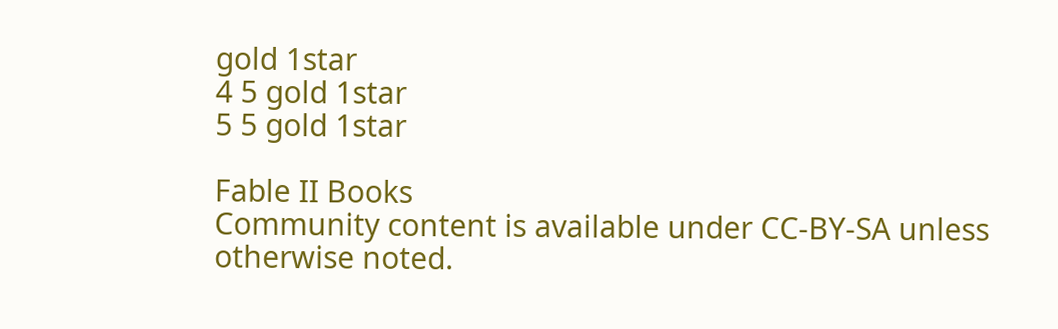gold 1star
4 5 gold 1star
5 5 gold 1star

Fable II Books
Community content is available under CC-BY-SA unless otherwise noted.